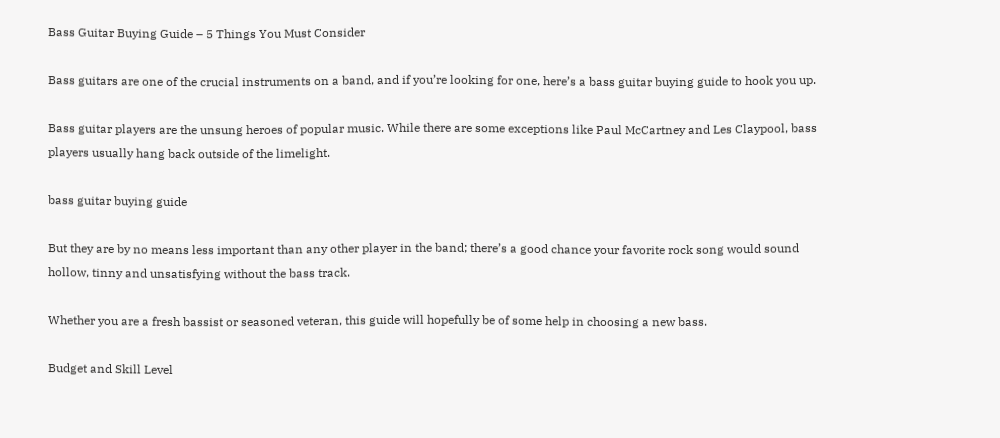Bass Guitar Buying Guide – 5 Things You Must Consider

Bass guitars are one of the crucial instruments on a band, and if you’re looking for one, here’s a bass guitar buying guide to hook you up.

Bass guitar players are the unsung heroes of popular music. While there are some exceptions like Paul McCartney and Les Claypool, bass players usually hang back outside of the limelight.

bass guitar buying guide

But they are by no means less important than any other player in the band; there’s a good chance your favorite rock song would sound hollow, tinny and unsatisfying without the bass track.

Whether you are a fresh bassist or seasoned veteran, this guide will hopefully be of some help in choosing a new bass.

Budget and Skill Level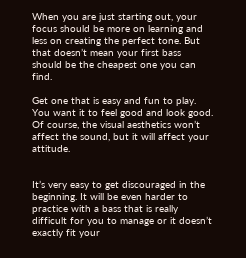When you are just starting out, your focus should be more on learning and less on creating the perfect tone. But that doesn’t mean your first bass should be the cheapest one you can find.

Get one that is easy and fun to play. You want it to feel good and look good. Of course, the visual aesthetics won’t affect the sound, but it will affect your attitude.


It’s very easy to get discouraged in the beginning. It will be even harder to practice with a bass that is really difficult for you to manage or it doesn’t exactly fit your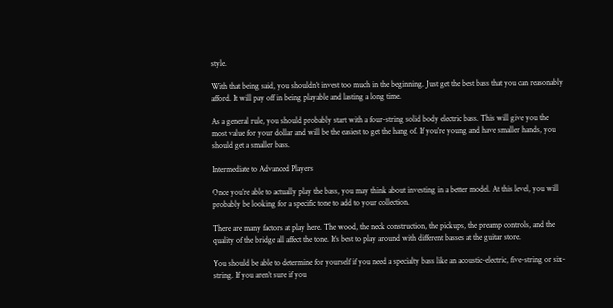style.

With that being said, you shouldn’t invest too much in the beginning. Just get the best bass that you can reasonably afford. It will pay off in being playable and lasting a long time.

As a general rule, you should probably start with a four-string solid body electric bass. This will give you the most value for your dollar and will be the easiest to get the hang of. If you’re young and have smaller hands, you should get a smaller bass.

Intermediate to Advanced Players

Once you’re able to actually play the bass, you may think about investing in a better model. At this level, you will probably be looking for a specific tone to add to your collection.

There are many factors at play here. The wood, the neck construction, the pickups, the preamp controls, and the quality of the bridge all affect the tone. It’s best to play around with different basses at the guitar store.

You should be able to determine for yourself if you need a specialty bass like an acoustic-electric, five-string or six-string. If you aren’t sure if you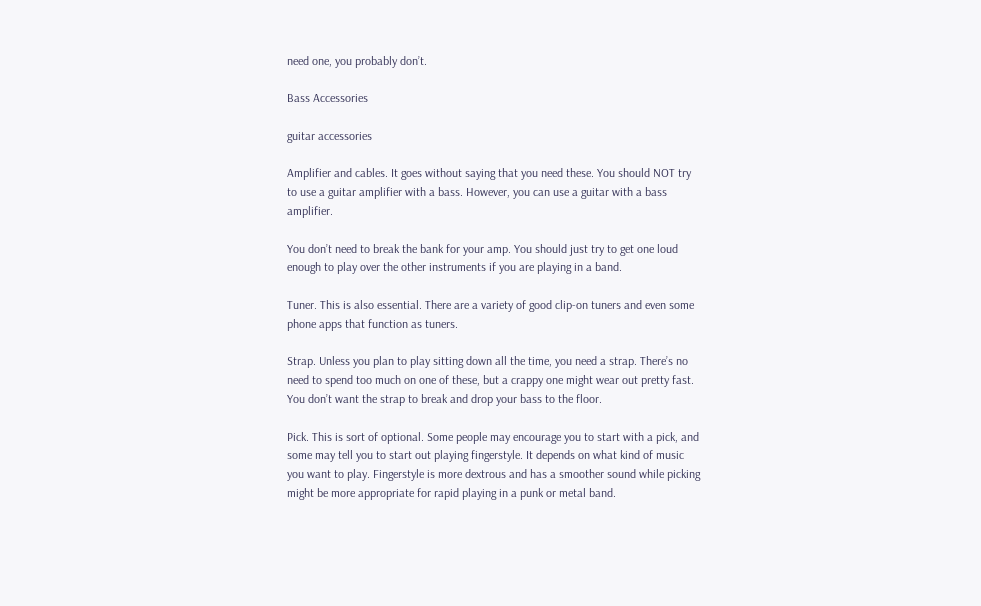need one, you probably don’t.

Bass Accessories

guitar accessories

Amplifier and cables. It goes without saying that you need these. You should NOT try to use a guitar amplifier with a bass. However, you can use a guitar with a bass amplifier.

You don’t need to break the bank for your amp. You should just try to get one loud enough to play over the other instruments if you are playing in a band.

Tuner. This is also essential. There are a variety of good clip-on tuners and even some phone apps that function as tuners.

Strap. Unless you plan to play sitting down all the time, you need a strap. There’s no need to spend too much on one of these, but a crappy one might wear out pretty fast. You don’t want the strap to break and drop your bass to the floor.

Pick. This is sort of optional. Some people may encourage you to start with a pick, and some may tell you to start out playing fingerstyle. It depends on what kind of music you want to play. Fingerstyle is more dextrous and has a smoother sound while picking might be more appropriate for rapid playing in a punk or metal band.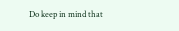Do keep in mind that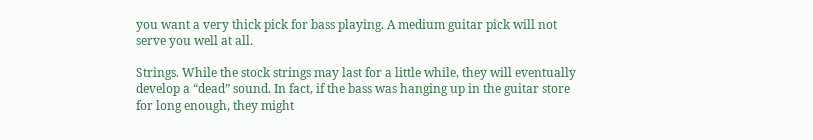you want a very thick pick for bass playing. A medium guitar pick will not serve you well at all.

Strings. While the stock strings may last for a little while, they will eventually develop a “dead” sound. In fact, if the bass was hanging up in the guitar store for long enough, they might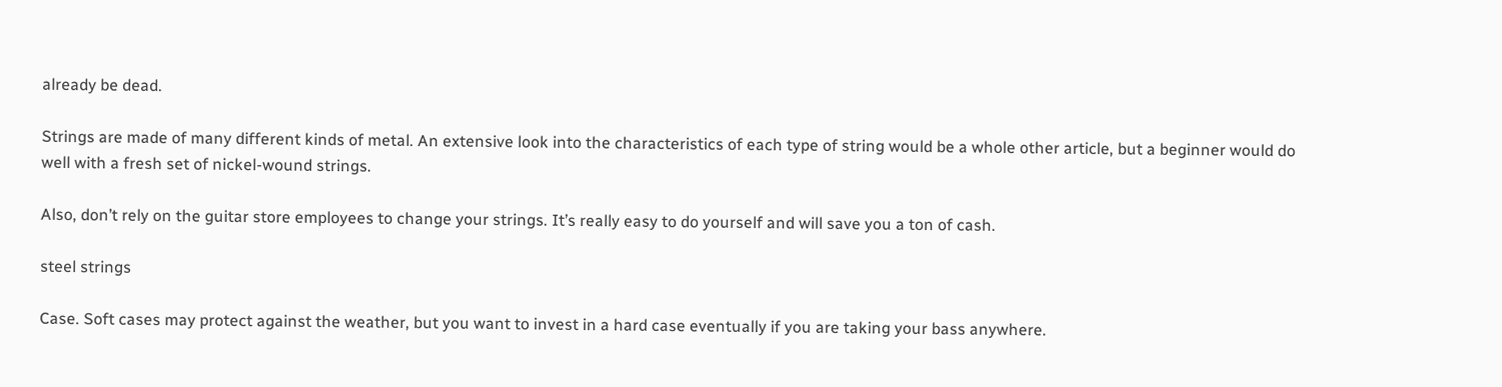already be dead.

Strings are made of many different kinds of metal. An extensive look into the characteristics of each type of string would be a whole other article, but a beginner would do well with a fresh set of nickel-wound strings.

Also, don’t rely on the guitar store employees to change your strings. It’s really easy to do yourself and will save you a ton of cash.

steel strings

Case. Soft cases may protect against the weather, but you want to invest in a hard case eventually if you are taking your bass anywhere.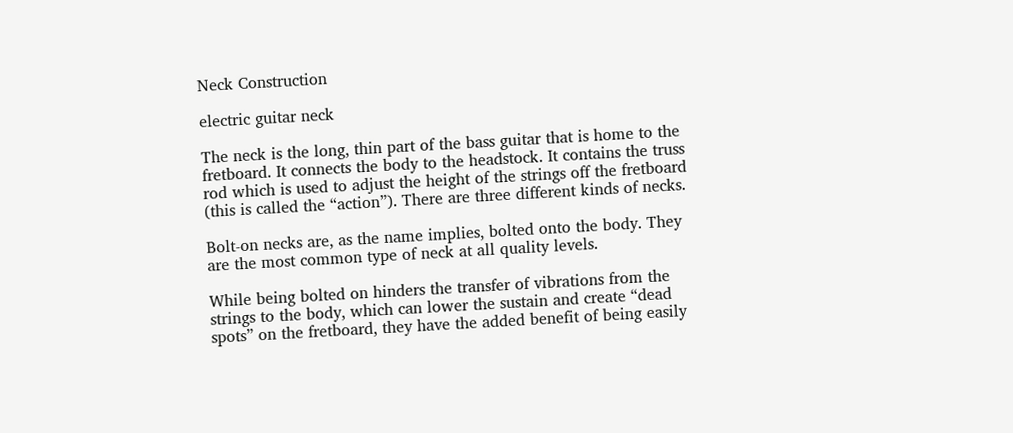Neck Construction

electric guitar neck

The neck is the long, thin part of the bass guitar that is home to the fretboard. It connects the body to the headstock. It contains the truss rod which is used to adjust the height of the strings off the fretboard (this is called the “action”). There are three different kinds of necks.

Bolt-on necks are, as the name implies, bolted onto the body. They are the most common type of neck at all quality levels.

While being bolted on hinders the transfer of vibrations from the strings to the body, which can lower the sustain and create “dead spots” on the fretboard, they have the added benefit of being easily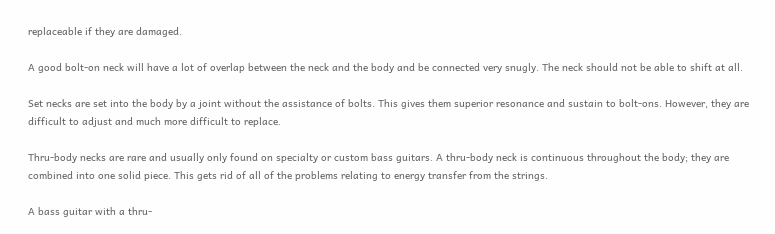replaceable if they are damaged.

A good bolt-on neck will have a lot of overlap between the neck and the body and be connected very snugly. The neck should not be able to shift at all.

Set necks are set into the body by a joint without the assistance of bolts. This gives them superior resonance and sustain to bolt-ons. However, they are difficult to adjust and much more difficult to replace.

Thru-body necks are rare and usually only found on specialty or custom bass guitars. A thru-body neck is continuous throughout the body; they are combined into one solid piece. This gets rid of all of the problems relating to energy transfer from the strings.

A bass guitar with a thru-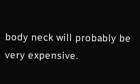body neck will probably be very expensive.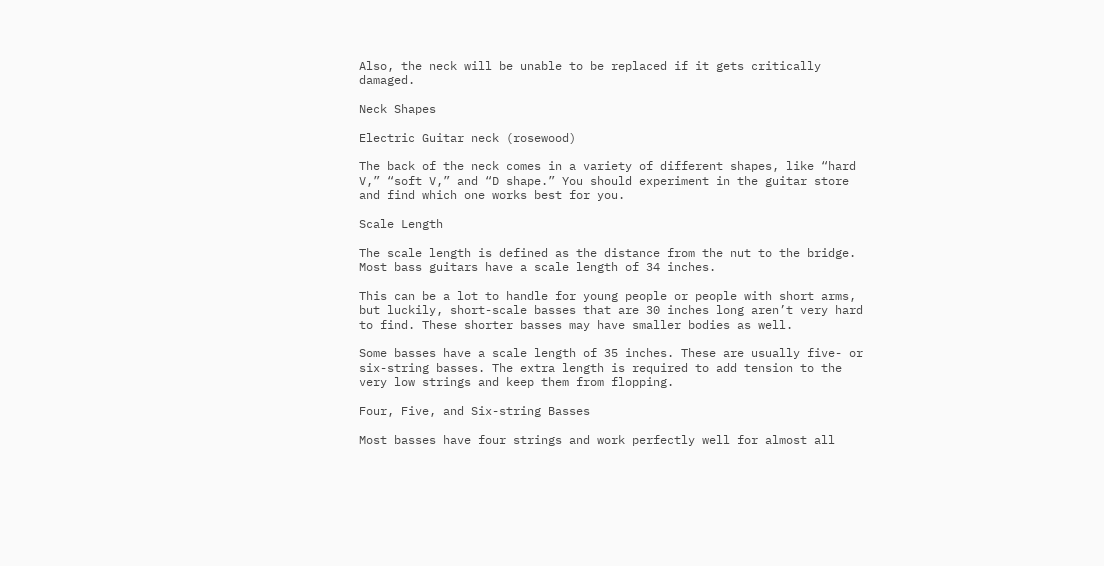Also, the neck will be unable to be replaced if it gets critically damaged.

Neck Shapes

Electric Guitar neck (rosewood)

The back of the neck comes in a variety of different shapes, like “hard V,” “soft V,” and “D shape.” You should experiment in the guitar store and find which one works best for you.

Scale Length

The scale length is defined as the distance from the nut to the bridge. Most bass guitars have a scale length of 34 inches.

This can be a lot to handle for young people or people with short arms, but luckily, short-scale basses that are 30 inches long aren’t very hard to find. These shorter basses may have smaller bodies as well.

Some basses have a scale length of 35 inches. These are usually five- or six-string basses. The extra length is required to add tension to the very low strings and keep them from flopping.

Four, Five, and Six-string Basses

Most basses have four strings and work perfectly well for almost all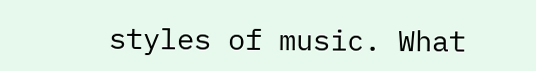styles of music. What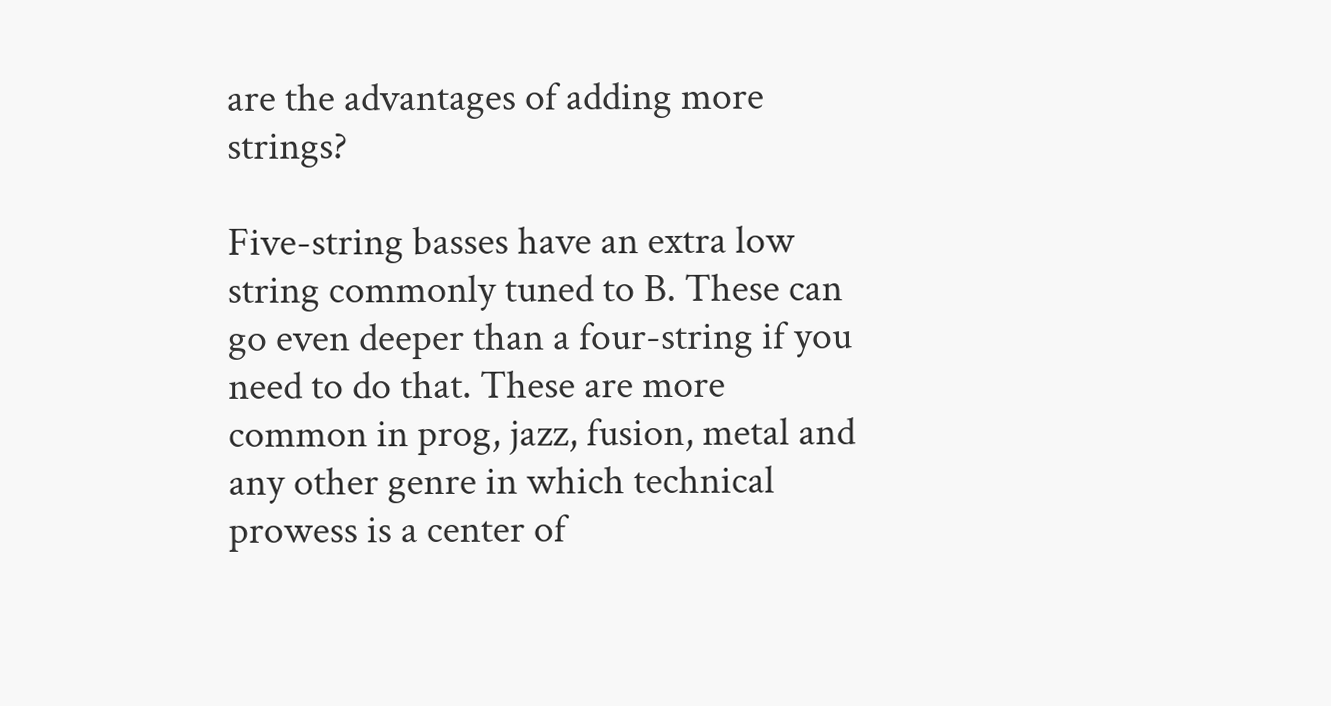are the advantages of adding more strings?

Five-string basses have an extra low string commonly tuned to B. These can go even deeper than a four-string if you need to do that. These are more common in prog, jazz, fusion, metal and any other genre in which technical prowess is a center of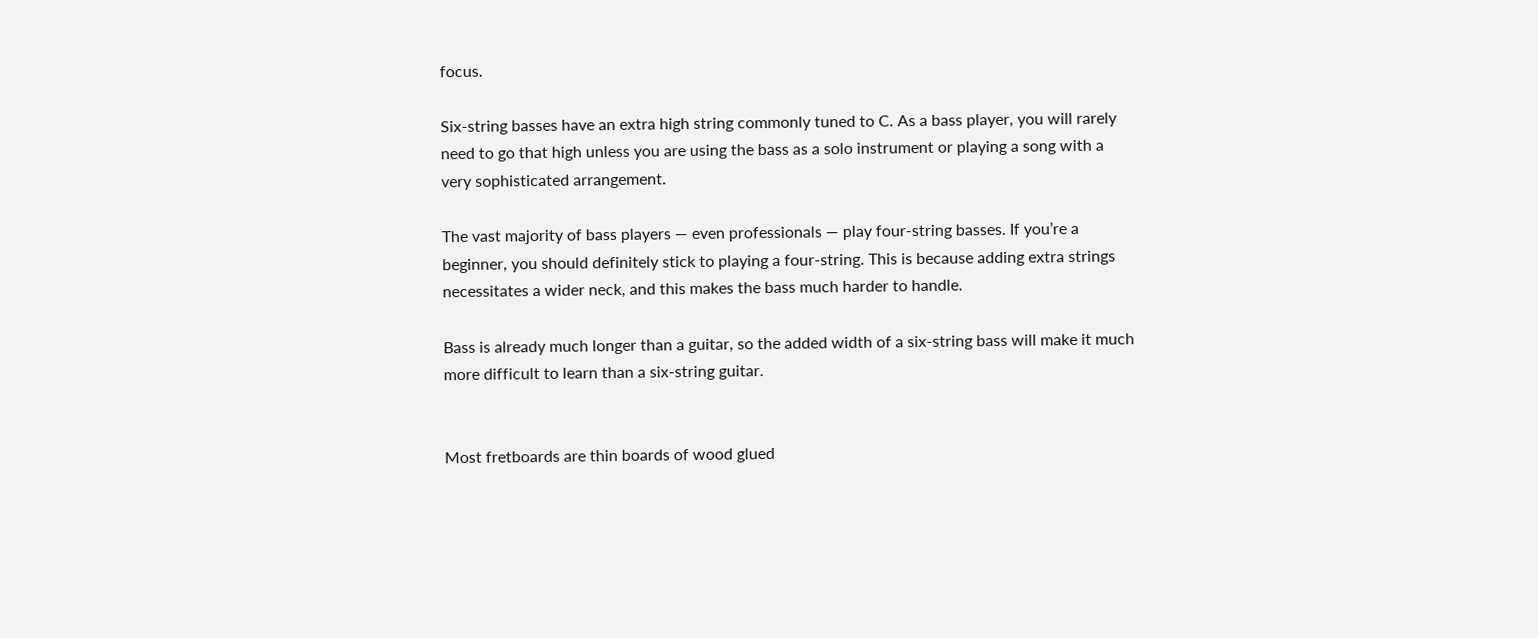focus.

Six-string basses have an extra high string commonly tuned to C. As a bass player, you will rarely need to go that high unless you are using the bass as a solo instrument or playing a song with a very sophisticated arrangement.

The vast majority of bass players — even professionals — play four-string basses. If you’re a beginner, you should definitely stick to playing a four-string. This is because adding extra strings necessitates a wider neck, and this makes the bass much harder to handle.

Bass is already much longer than a guitar, so the added width of a six-string bass will make it much more difficult to learn than a six-string guitar.


Most fretboards are thin boards of wood glued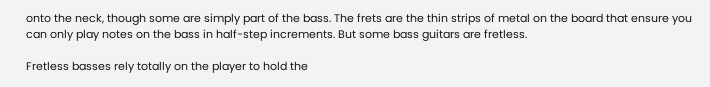onto the neck, though some are simply part of the bass. The frets are the thin strips of metal on the board that ensure you can only play notes on the bass in half-step increments. But some bass guitars are fretless.

Fretless basses rely totally on the player to hold the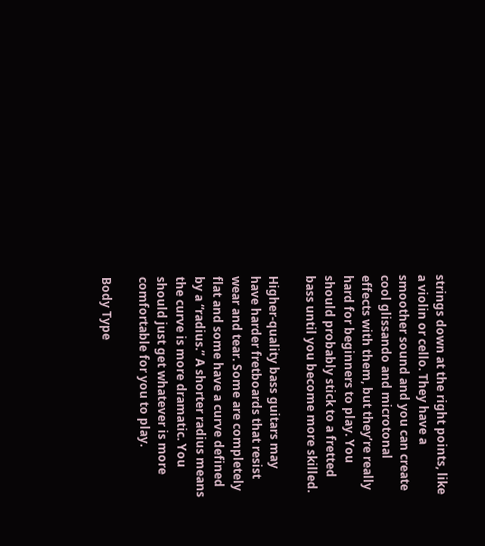strings down at the right points, like a violin or cello. They have a smoother sound and you can create cool glissando and microtonal effects with them, but they’re really hard for beginners to play. You should probably stick to a fretted bass until you become more skilled.

Higher-quality bass guitars may have harder fretboards that resist wear and tear. Some are completely flat and some have a curve defined by a “radius.” A shorter radius means the curve is more dramatic. You should just get whatever is more comfortable for you to play.

Body Type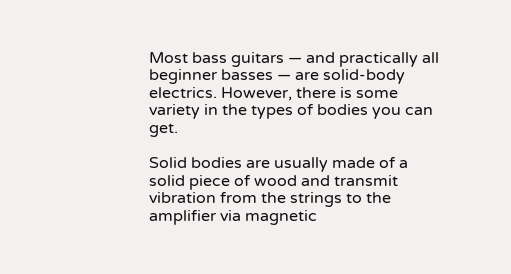Most bass guitars — and practically all beginner basses — are solid-body electrics. However, there is some variety in the types of bodies you can get.

Solid bodies are usually made of a solid piece of wood and transmit vibration from the strings to the amplifier via magnetic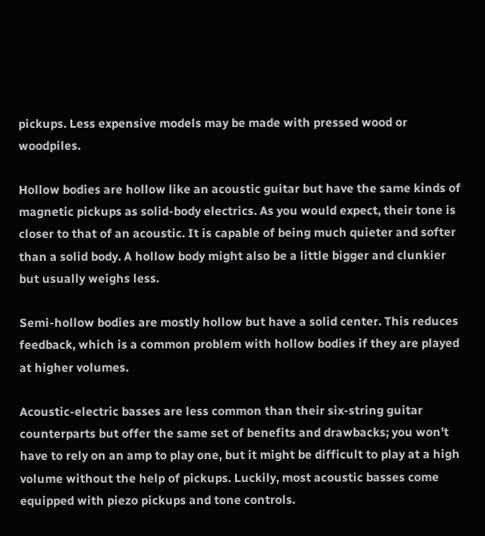pickups. Less expensive models may be made with pressed wood or woodpiles.

Hollow bodies are hollow like an acoustic guitar but have the same kinds of magnetic pickups as solid-body electrics. As you would expect, their tone is closer to that of an acoustic. It is capable of being much quieter and softer than a solid body. A hollow body might also be a little bigger and clunkier but usually weighs less.

Semi-hollow bodies are mostly hollow but have a solid center. This reduces feedback, which is a common problem with hollow bodies if they are played at higher volumes.

Acoustic-electric basses are less common than their six-string guitar counterparts but offer the same set of benefits and drawbacks; you won’t have to rely on an amp to play one, but it might be difficult to play at a high volume without the help of pickups. Luckily, most acoustic basses come equipped with piezo pickups and tone controls.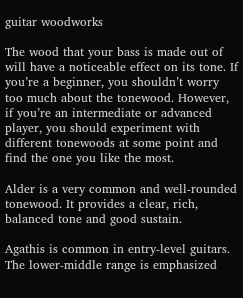guitar woodworks

The wood that your bass is made out of will have a noticeable effect on its tone. If you’re a beginner, you shouldn’t worry too much about the tonewood. However, if you’re an intermediate or advanced player, you should experiment with different tonewoods at some point and find the one you like the most.

Alder is a very common and well-rounded tonewood. It provides a clear, rich, balanced tone and good sustain.

Agathis is common in entry-level guitars. The lower-middle range is emphasized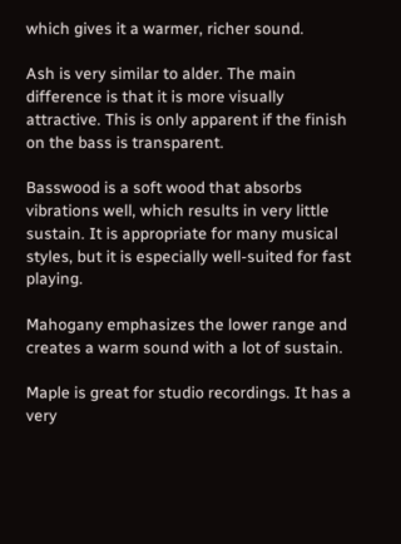which gives it a warmer, richer sound.

Ash is very similar to alder. The main difference is that it is more visually attractive. This is only apparent if the finish on the bass is transparent.

Basswood is a soft wood that absorbs vibrations well, which results in very little sustain. It is appropriate for many musical styles, but it is especially well-suited for fast playing.

Mahogany emphasizes the lower range and creates a warm sound with a lot of sustain.

Maple is great for studio recordings. It has a very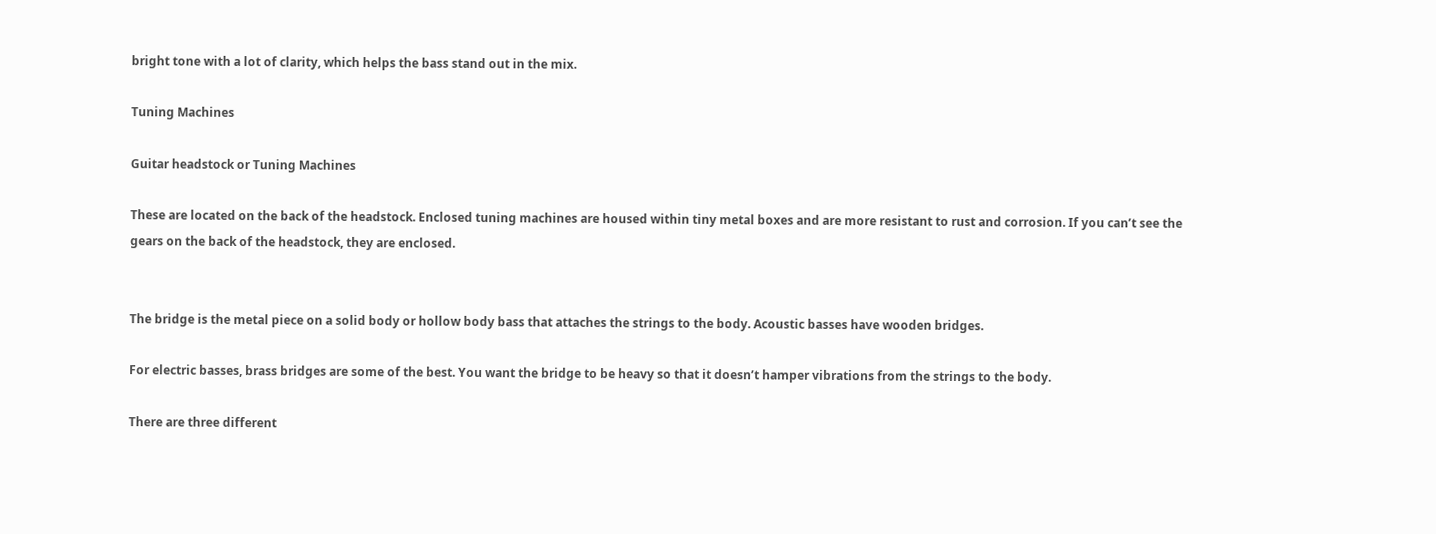bright tone with a lot of clarity, which helps the bass stand out in the mix.

Tuning Machines

Guitar headstock or Tuning Machines

These are located on the back of the headstock. Enclosed tuning machines are housed within tiny metal boxes and are more resistant to rust and corrosion. If you can’t see the gears on the back of the headstock, they are enclosed.


The bridge is the metal piece on a solid body or hollow body bass that attaches the strings to the body. Acoustic basses have wooden bridges.

For electric basses, brass bridges are some of the best. You want the bridge to be heavy so that it doesn’t hamper vibrations from the strings to the body.

There are three different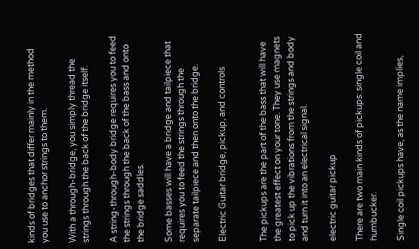kinds of bridges that differ mainly in the method you use to anchor strings to them.

With a through-bridge, you simply thread the strings through the back of the bridge itself.

A string-through-body bridge requires you to feed the strings through the back of the bass and onto the bridge saddles.

Some basses will have a bridge and tailpiece that requires you to feed the strings through the separate tailpiece and then onto the bridge.

Electric Guitar bridge, pickup, and controls


The pickups are the part of the bass that will have the greatest effect on your tone. They use magnets to pick up the vibrations from the strings and body and turn it into an electrical signal.

electric guitar pickup

There are two main kinds of pickups: single coil and humbucker.

Single coil pickups have, as the name implies,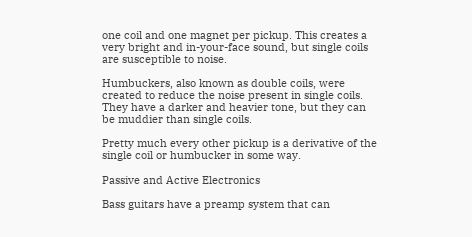one coil and one magnet per pickup. This creates a very bright and in-your-face sound, but single coils are susceptible to noise.

Humbuckers, also known as double coils, were created to reduce the noise present in single coils. They have a darker and heavier tone, but they can be muddier than single coils.

Pretty much every other pickup is a derivative of the single coil or humbucker in some way.

Passive and Active Electronics

Bass guitars have a preamp system that can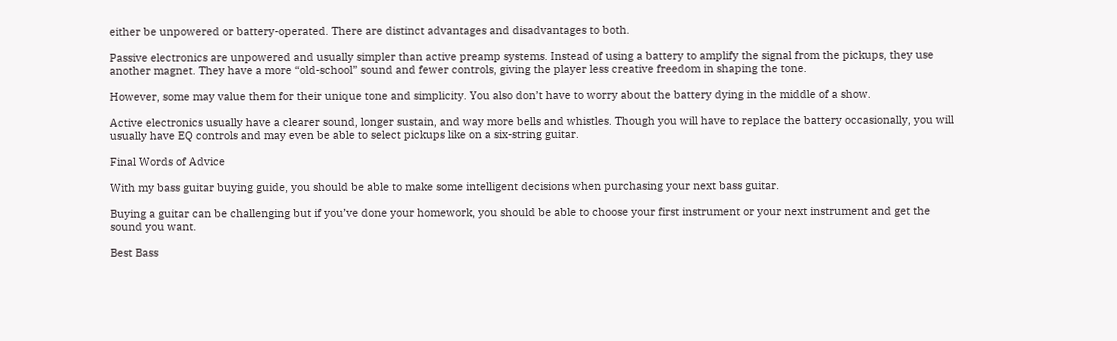either be unpowered or battery-operated. There are distinct advantages and disadvantages to both.

Passive electronics are unpowered and usually simpler than active preamp systems. Instead of using a battery to amplify the signal from the pickups, they use another magnet. They have a more “old-school” sound and fewer controls, giving the player less creative freedom in shaping the tone.

However, some may value them for their unique tone and simplicity. You also don’t have to worry about the battery dying in the middle of a show.

Active electronics usually have a clearer sound, longer sustain, and way more bells and whistles. Though you will have to replace the battery occasionally, you will usually have EQ controls and may even be able to select pickups like on a six-string guitar.

Final Words of Advice

With my bass guitar buying guide, you should be able to make some intelligent decisions when purchasing your next bass guitar.

Buying a guitar can be challenging but if you’ve done your homework, you should be able to choose your first instrument or your next instrument and get the sound you want.

Best Bass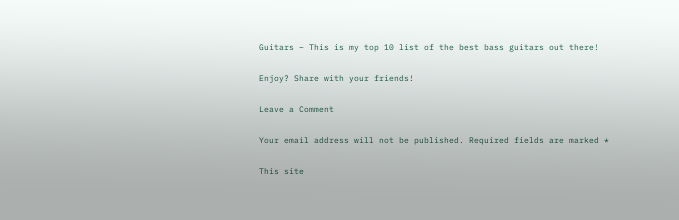Guitars – This is my top 10 list of the best bass guitars out there!

Enjoy? Share with your friends!

Leave a Comment

Your email address will not be published. Required fields are marked *

This site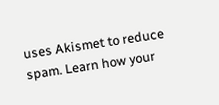uses Akismet to reduce spam. Learn how your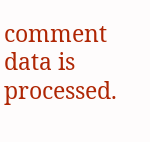comment data is processed.